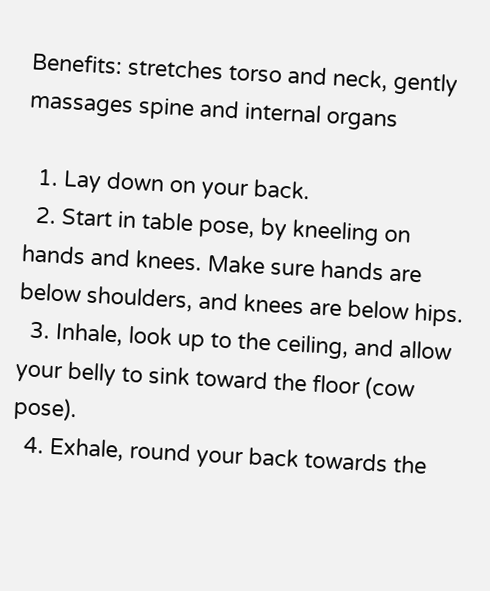Benefits: stretches torso and neck, gently massages spine and internal organs

  1. Lay down on your back.
  2. Start in table pose, by kneeling on hands and knees. Make sure hands are below shoulders, and knees are below hips.
  3. Inhale, look up to the ceiling, and allow your belly to sink toward the floor (cow pose).
  4. Exhale, round your back towards the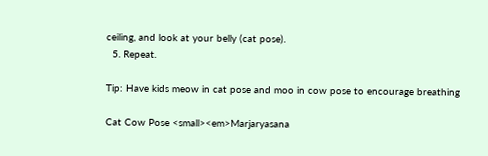ceiling, and look at your belly (cat pose).
  5. Repeat.

Tip: Have kids meow in cat pose and moo in cow pose to encourage breathing

Cat Cow Pose <small><em>Marjaryasana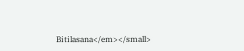Bitilasana</em></small>